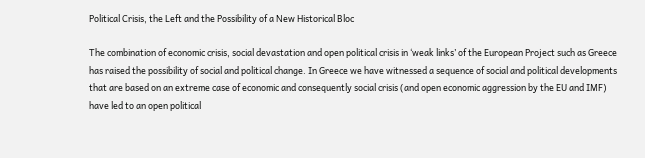Political Crisis, the Left and the Possibility of a New Historical Bloc

The combination of economic crisis, social devastation and open political crisis in ‘weak links’ of the European Project such as Greece has raised the possibility of social and political change. In Greece we have witnessed a sequence of social and political developments that are based on an extreme case of economic and consequently social crisis (and open economic aggression by the EU and IMF) have led to an open political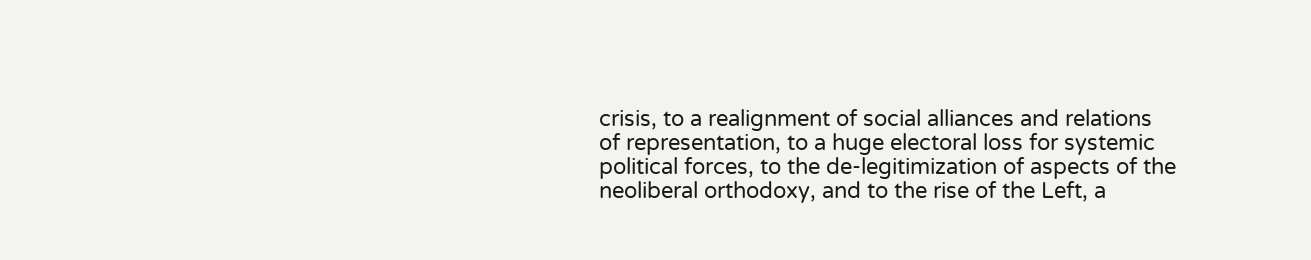crisis, to a realignment of social alliances and relations of representation, to a huge electoral loss for systemic political forces, to the de-legitimization of aspects of the neoliberal orthodoxy, and to the rise of the Left, a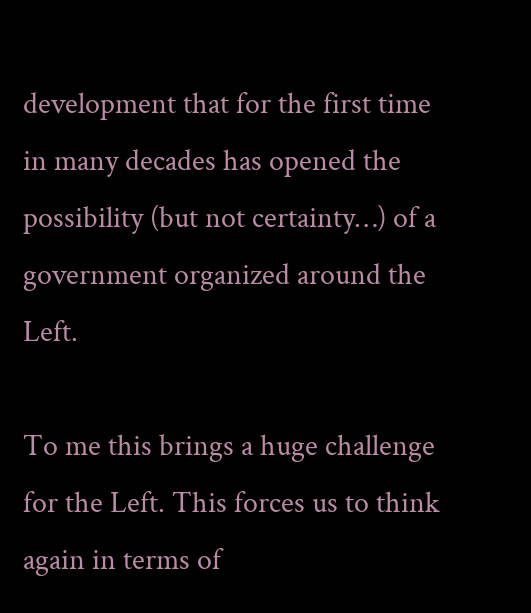development that for the first time in many decades has opened the possibility (but not certainty…) of a government organized around the Left.

To me this brings a huge challenge for the Left. This forces us to think again in terms of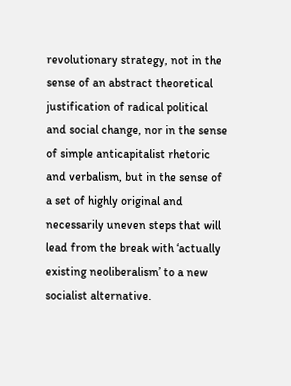revolutionary strategy, not in the sense of an abstract theoretical justification of radical political and social change, nor in the sense of simple anticapitalist rhetoric and verbalism, but in the sense of a set of highly original and necessarily uneven steps that will lead from the break with ‘actually existing neoliberalism’ to a new socialist alternative.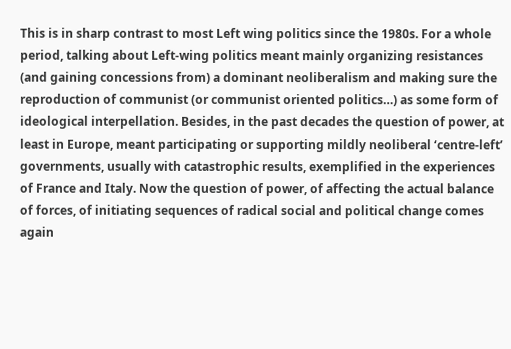This is in sharp contrast to most Left wing politics since the 1980s. For a whole period, talking about Left-wing politics meant mainly organizing resistances (and gaining concessions from) a dominant neoliberalism and making sure the reproduction of communist (or communist oriented politics…) as some form of ideological interpellation. Besides, in the past decades the question of power, at least in Europe, meant participating or supporting mildly neoliberal ‘centre-left’ governments, usually with catastrophic results, exemplified in the experiences of France and Italy. Now the question of power, of affecting the actual balance of forces, of initiating sequences of radical social and political change comes again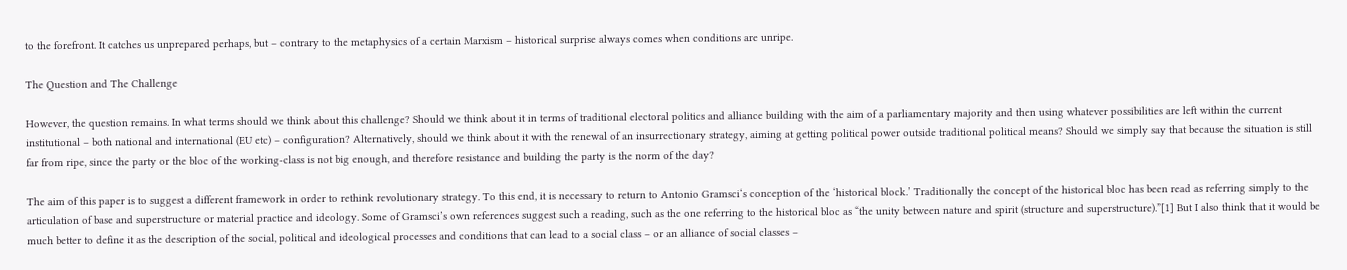to the forefront. It catches us unprepared perhaps, but – contrary to the metaphysics of a certain Marxism – historical surprise always comes when conditions are unripe.

The Question and The Challenge

However, the question remains. In what terms should we think about this challenge? Should we think about it in terms of traditional electoral politics and alliance building with the aim of a parliamentary majority and then using whatever possibilities are left within the current institutional – both national and international (EU etc) – configuration? Alternatively, should we think about it with the renewal of an insurrectionary strategy, aiming at getting political power outside traditional political means? Should we simply say that because the situation is still far from ripe, since the party or the bloc of the working-class is not big enough, and therefore resistance and building the party is the norm of the day?

The aim of this paper is to suggest a different framework in order to rethink revolutionary strategy. To this end, it is necessary to return to Antonio Gramsci‘s conception of the ‘historical block.’ Traditionally the concept of the historical bloc has been read as referring simply to the articulation of base and superstructure or material practice and ideology. Some of Gramsci’s own references suggest such a reading, such as the one referring to the historical bloc as “the unity between nature and spirit (structure and superstructure).”[1] But I also think that it would be much better to define it as the description of the social, political and ideological processes and conditions that can lead to a social class – or an alliance of social classes –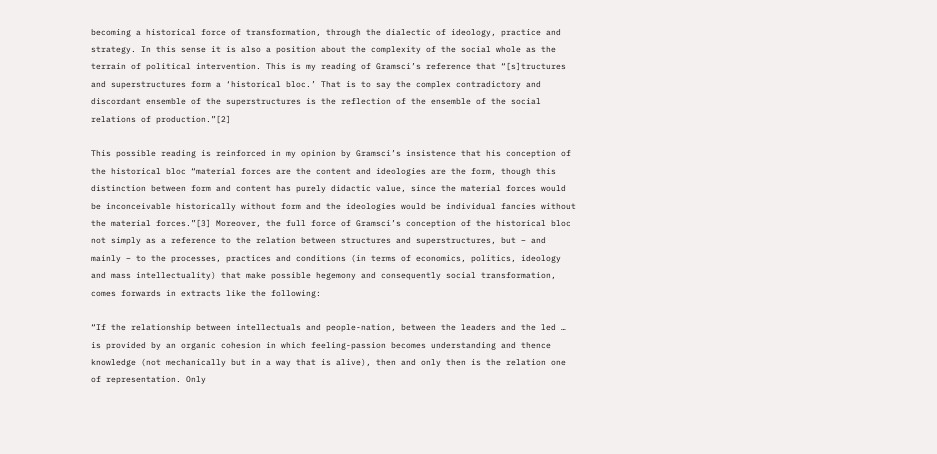becoming a historical force of transformation, through the dialectic of ideology, practice and strategy. In this sense it is also a position about the complexity of the social whole as the terrain of political intervention. This is my reading of Gramsci’s reference that “[s]tructures and superstructures form a ‘historical bloc.’ That is to say the complex contradictory and discordant ensemble of the superstructures is the reflection of the ensemble of the social relations of production.”[2]

This possible reading is reinforced in my opinion by Gramsci’s insistence that his conception of the historical bloc “material forces are the content and ideologies are the form, though this distinction between form and content has purely didactic value, since the material forces would be inconceivable historically without form and the ideologies would be individual fancies without the material forces.”[3] Moreover, the full force of Gramsci’s conception of the historical bloc not simply as a reference to the relation between structures and superstructures, but – and mainly – to the processes, practices and conditions (in terms of economics, politics, ideology and mass intellectuality) that make possible hegemony and consequently social transformation, comes forwards in extracts like the following:

“If the relationship between intellectuals and people-nation, between the leaders and the led … is provided by an organic cohesion in which feeling-passion becomes understanding and thence knowledge (not mechanically but in a way that is alive), then and only then is the relation one of representation. Only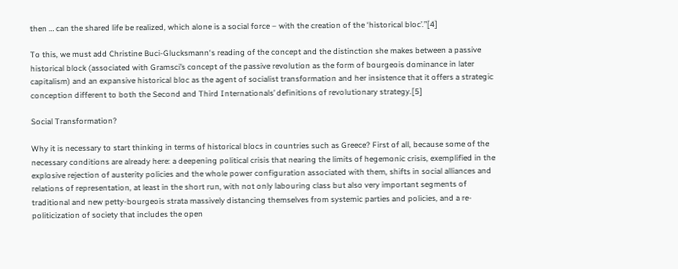then … can the shared life be realized, which alone is a social force – with the creation of the ‘historical bloc’.”[4]

To this, we must add Christine Buci-Glucksmann‘s reading of the concept and the distinction she makes between a passive historical block (associated with Gramsci’s concept of the passive revolution as the form of bourgeois dominance in later capitalism) and an expansive historical bloc as the agent of socialist transformation and her insistence that it offers a strategic conception different to both the Second and Third Internationals’ definitions of revolutionary strategy.[5]

Social Transformation?

Why it is necessary to start thinking in terms of historical blocs in countries such as Greece? First of all, because some of the necessary conditions are already here: a deepening political crisis that nearing the limits of hegemonic crisis, exemplified in the explosive rejection of austerity policies and the whole power configuration associated with them, shifts in social alliances and relations of representation, at least in the short run, with not only labouring class but also very important segments of traditional and new petty-bourgeois strata massively distancing themselves from systemic parties and policies, and a re-politicization of society that includes the open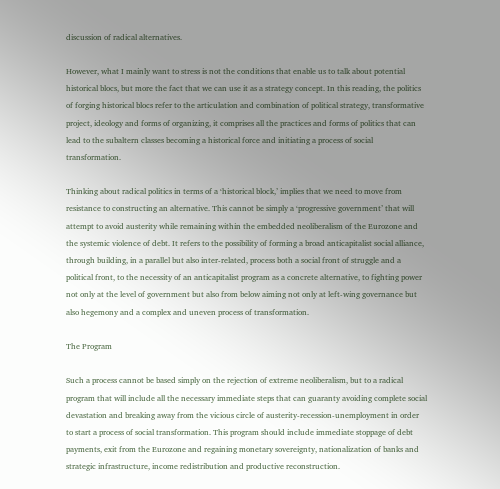discussion of radical alternatives.

However, what I mainly want to stress is not the conditions that enable us to talk about potential historical blocs, but more the fact that we can use it as a strategy concept. In this reading, the politics of forging historical blocs refer to the articulation and combination of political strategy, transformative project, ideology and forms of organizing, it comprises all the practices and forms of politics that can lead to the subaltern classes becoming a historical force and initiating a process of social transformation.

Thinking about radical politics in terms of a ‘historical block,’ implies that we need to move from resistance to constructing an alternative. This cannot be simply a ‘progressive government’ that will attempt to avoid austerity while remaining within the embedded neoliberalism of the Eurozone and the systemic violence of debt. It refers to the possibility of forming a broad anticapitalist social alliance, through building, in a parallel but also inter-related, process both a social front of struggle and a political front, to the necessity of an anticapitalist program as a concrete alternative, to fighting power not only at the level of government but also from below aiming not only at left-wing governance but also hegemony and a complex and uneven process of transformation.

The Program

Such a process cannot be based simply on the rejection of extreme neoliberalism, but to a radical program that will include all the necessary immediate steps that can guaranty avoiding complete social devastation and breaking away from the vicious circle of austerity-recession-unemployment in order to start a process of social transformation. This program should include immediate stoppage of debt payments, exit from the Eurozone and regaining monetary sovereignty, nationalization of banks and strategic infrastructure, income redistribution and productive reconstruction.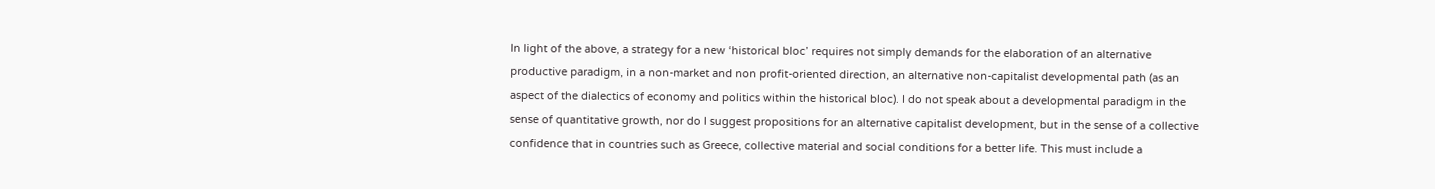In light of the above, a strategy for a new ‘historical bloc’ requires not simply demands for the elaboration of an alternative productive paradigm, in a non-market and non profit-oriented direction, an alternative non-capitalist developmental path (as an aspect of the dialectics of economy and politics within the historical bloc). I do not speak about a developmental paradigm in the sense of quantitative growth, nor do I suggest propositions for an alternative capitalist development, but in the sense of a collective confidence that in countries such as Greece, collective material and social conditions for a better life. This must include a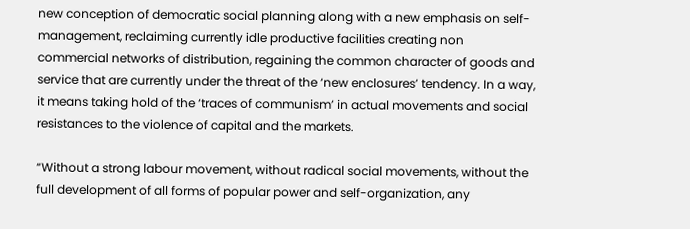new conception of democratic social planning along with a new emphasis on self-management, reclaiming currently idle productive facilities creating non commercial networks of distribution, regaining the common character of goods and service that are currently under the threat of the ‘new enclosures’ tendency. In a way, it means taking hold of the ‘traces of communism’ in actual movements and social resistances to the violence of capital and the markets.

“Without a strong labour movement, without radical social movements, without the full development of all forms of popular power and self-organization, any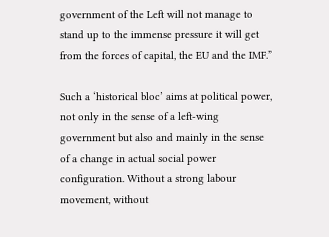government of the Left will not manage to stand up to the immense pressure it will get from the forces of capital, the EU and the IMF.”

Such a ‘historical bloc’ aims at political power, not only in the sense of a left-wing government but also and mainly in the sense of a change in actual social power configuration. Without a strong labour movement, without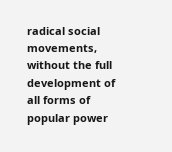radical social movements, without the full development of all forms of popular power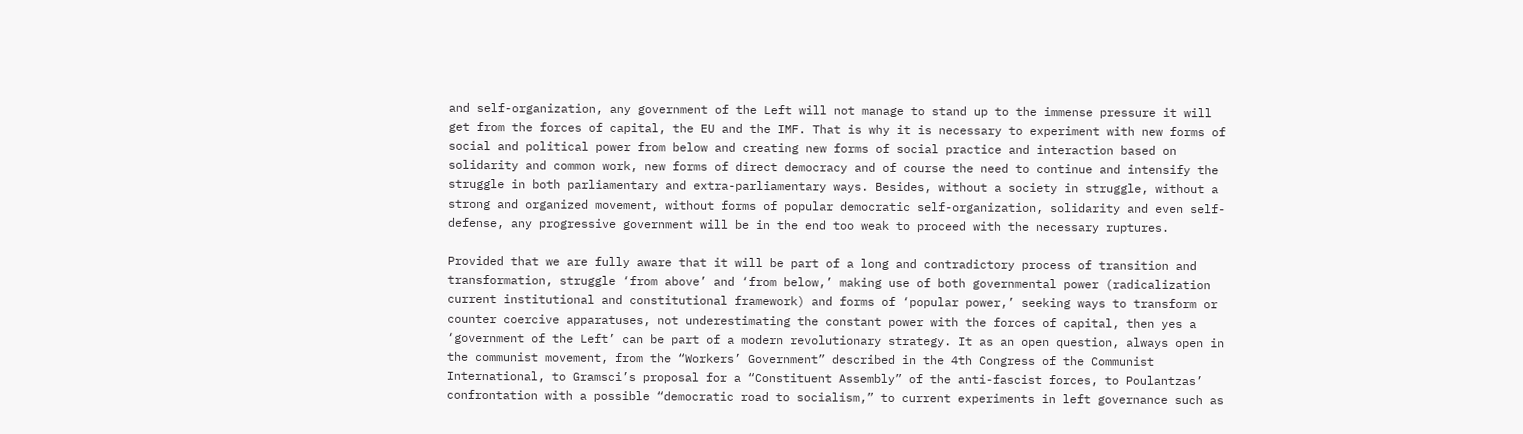and self-organization, any government of the Left will not manage to stand up to the immense pressure it will get from the forces of capital, the EU and the IMF. That is why it is necessary to experiment with new forms of social and political power from below and creating new forms of social practice and interaction based on solidarity and common work, new forms of direct democracy and of course the need to continue and intensify the struggle in both parliamentary and extra-parliamentary ways. Besides, without a society in struggle, without a strong and organized movement, without forms of popular democratic self-organization, solidarity and even self-defense, any progressive government will be in the end too weak to proceed with the necessary ruptures.

Provided that we are fully aware that it will be part of a long and contradictory process of transition and transformation, struggle ‘from above’ and ‘from below,’ making use of both governmental power (radicalization current institutional and constitutional framework) and forms of ‘popular power,’ seeking ways to transform or counter coercive apparatuses, not underestimating the constant power with the forces of capital, then yes a ‘government of the Left’ can be part of a modern revolutionary strategy. It as an open question, always open in the communist movement, from the “Workers’ Government” described in the 4th Congress of the Communist International, to Gramsci’s proposal for a “Constituent Assembly” of the anti-fascist forces, to Poulantzas’ confrontation with a possible “democratic road to socialism,” to current experiments in left governance such as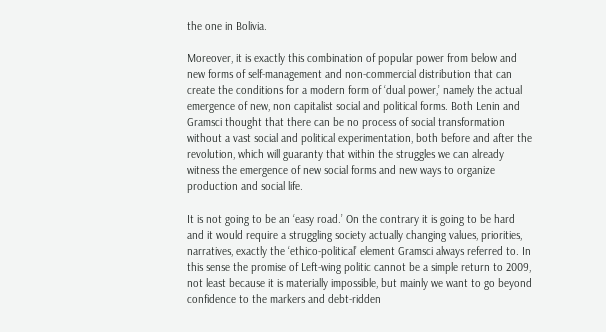the one in Bolivia.

Moreover, it is exactly this combination of popular power from below and new forms of self-management and non-commercial distribution that can create the conditions for a modern form of ‘dual power,’ namely the actual emergence of new, non capitalist social and political forms. Both Lenin and Gramsci thought that there can be no process of social transformation without a vast social and political experimentation, both before and after the revolution, which will guaranty that within the struggles we can already witness the emergence of new social forms and new ways to organize production and social life.

It is not going to be an ‘easy road.’ On the contrary it is going to be hard and it would require a struggling society actually changing values, priorities, narratives, exactly the ‘ethico-political’ element Gramsci always referred to. In this sense the promise of Left-wing politic cannot be a simple return to 2009, not least because it is materially impossible, but mainly we want to go beyond confidence to the markers and debt-ridden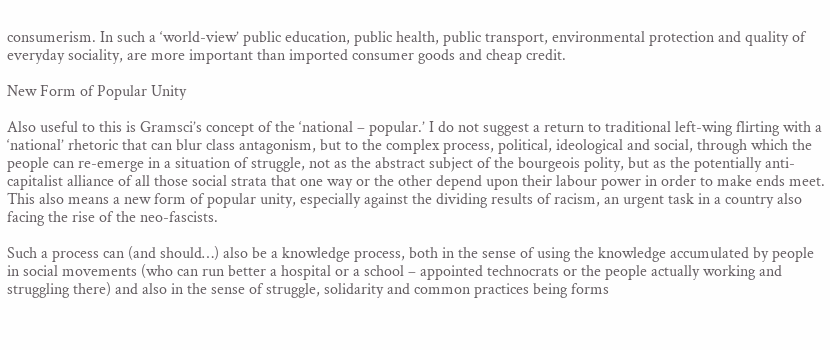consumerism. In such a ‘world-view’ public education, public health, public transport, environmental protection and quality of everyday sociality, are more important than imported consumer goods and cheap credit.

New Form of Popular Unity

Also useful to this is Gramsci’s concept of the ‘national – popular.’ I do not suggest a return to traditional left-wing flirting with a ‘national’ rhetoric that can blur class antagonism, but to the complex process, political, ideological and social, through which the people can re-emerge in a situation of struggle, not as the abstract subject of the bourgeois polity, but as the potentially anti-capitalist alliance of all those social strata that one way or the other depend upon their labour power in order to make ends meet. This also means a new form of popular unity, especially against the dividing results of racism, an urgent task in a country also facing the rise of the neo-fascists.

Such a process can (and should…) also be a knowledge process, both in the sense of using the knowledge accumulated by people in social movements (who can run better a hospital or a school – appointed technocrats or the people actually working and struggling there) and also in the sense of struggle, solidarity and common practices being forms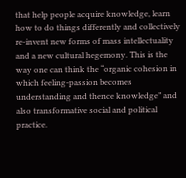that help people acquire knowledge, learn how to do things differently and collectively re-invent new forms of mass intellectuality and a new cultural hegemony. This is the way one can think the “organic cohesion in which feeling-passion becomes understanding and thence knowledge” and also transformative social and political practice.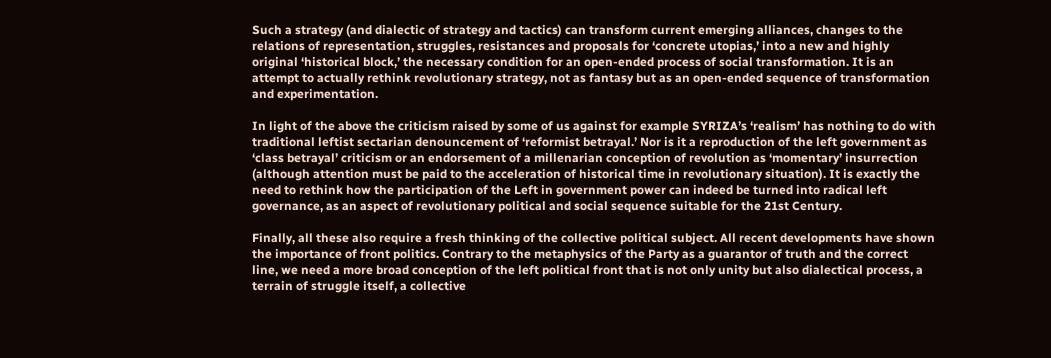Such a strategy (and dialectic of strategy and tactics) can transform current emerging alliances, changes to the relations of representation, struggles, resistances and proposals for ‘concrete utopias,’ into a new and highly original ‘historical block,’ the necessary condition for an open-ended process of social transformation. It is an attempt to actually rethink revolutionary strategy, not as fantasy but as an open-ended sequence of transformation and experimentation.

In light of the above the criticism raised by some of us against for example SYRIZA’s ‘realism’ has nothing to do with traditional leftist sectarian denouncement of ‘reformist betrayal.’ Nor is it a reproduction of the left government as ‘class betrayal’ criticism or an endorsement of a millenarian conception of revolution as ‘momentary’ insurrection (although attention must be paid to the acceleration of historical time in revolutionary situation). It is exactly the need to rethink how the participation of the Left in government power can indeed be turned into radical left governance, as an aspect of revolutionary political and social sequence suitable for the 21st Century.

Finally, all these also require a fresh thinking of the collective political subject. All recent developments have shown the importance of front politics. Contrary to the metaphysics of the Party as a guarantor of truth and the correct line, we need a more broad conception of the left political front that is not only unity but also dialectical process, a terrain of struggle itself, a collective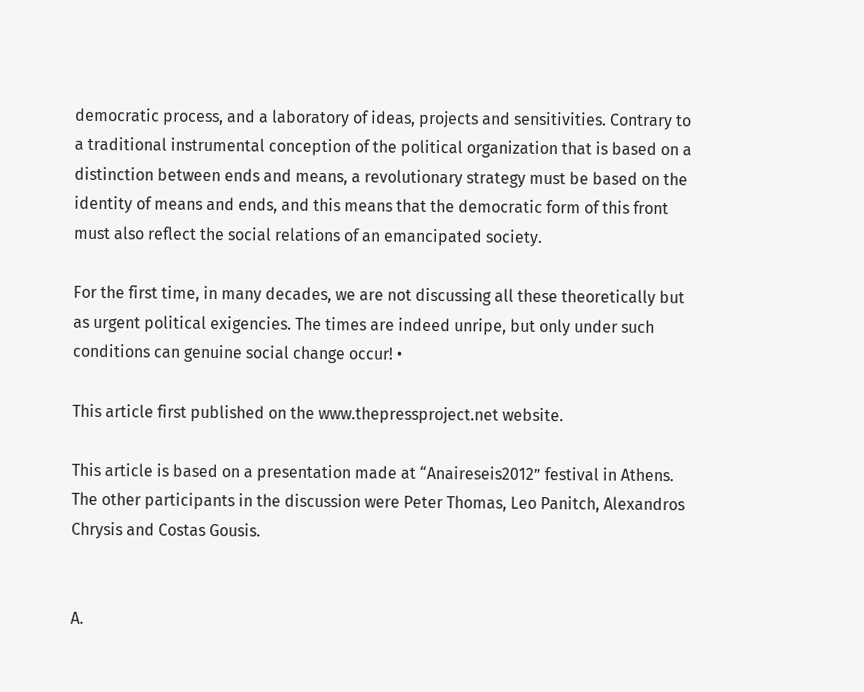democratic process, and a laboratory of ideas, projects and sensitivities. Contrary to a traditional instrumental conception of the political organization that is based on a distinction between ends and means, a revolutionary strategy must be based on the identity of means and ends, and this means that the democratic form of this front must also reflect the social relations of an emancipated society.

For the first time, in many decades, we are not discussing all these theoretically but as urgent political exigencies. The times are indeed unripe, but only under such conditions can genuine social change occur! •

This article first published on the www.thepressproject.net website.

This article is based on a presentation made at “Anaireseis2012” festival in Athens. The other participants in the discussion were Peter Thomas, Leo Panitch, Alexandros Chrysis and Costas Gousis.


A.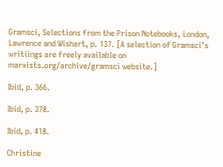Gramsci, Selections from the Prison Notebooks, London, Lawrence and Wishart, p. 137. [A selection of Gramsci’s writiings are freely available on marxists.org/archive/gramsci website.]

Ibid, p. 366.

Ibid, p. 378.

Ibid, p. 418.

Christine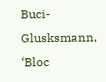Buci-Glusksmann, ‘Bloc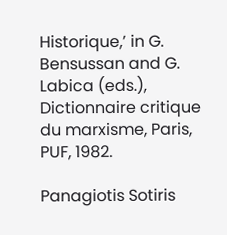Historique,’ in G. Bensussan and G. Labica (eds.), Dictionnaire critique du marxisme, Paris, PUF, 1982.

Panagiotis Sotiris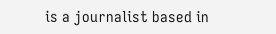is a journalist based in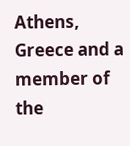Athens, Greece and a member of the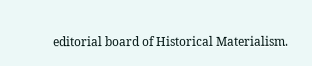editorial board of Historical Materialism.